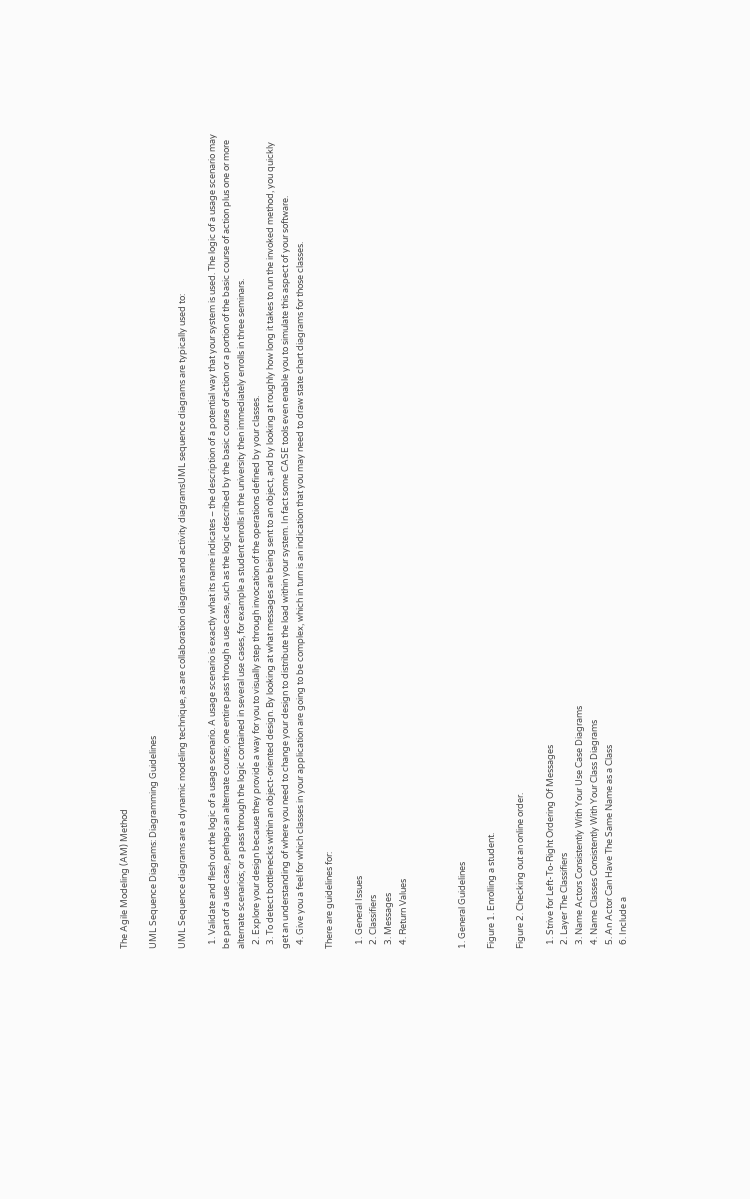The Agile Modeling (AM) Method

UML Sequence Diagrams: Diagramming Guidelines

UML Sequence diagrams are a dynamic modeling technique, as are collaboration diagrams and activity diagramsUML sequence diagrams are typically used to:

  1. Validate and flesh out the logic of a usage scenario. A usage scenario is exactly what its name indicates – the description of a potential way that your system is used. The logic of a usage scenario may be part of a use case, perhaps an alternate course; one entire pass through a use case, such as the logic described by the basic course of action or a portion of the basic course of action plus one or more alternate scenarios; or a pass through the logic contained in several use cases, for example a student enrolls in the university then immediately enrolls in three seminars.
  2. Explore your design because they provide a way for you to visually step through invocation of the operations defined by your classes.
  3. To detect bottlenecks within an object-oriented design. By looking at what messages are being sent to an object, and by looking at roughly how long it takes to run the invoked method, you quickly get an understanding of where you need to change your design to distribute the load within your system. In fact some CASE tools even enable you to simulate this aspect of your software.
  4. Give you a feel for which classes in your application are going to be complex, which in turn is an indication that you may need to draw state chart diagrams for those classes.

There are guidelines for:

  1. General Issues
  2. Classifiers
  3. Messages
  4. Return Values



1. General Guidelines

Figure 1. Enrolling a student.

Figure 2. Checking out an online order.

  1. Strive for Left-To-Right Ordering Of Messages
  2. Layer The Classifiers
  3. Name Actors Consistently With Your Use Case Diagrams
  4. Name Classes Consistently With Your Class Diagrams
  5. An Actor Can Have The Same Name as a Class
  6. Include a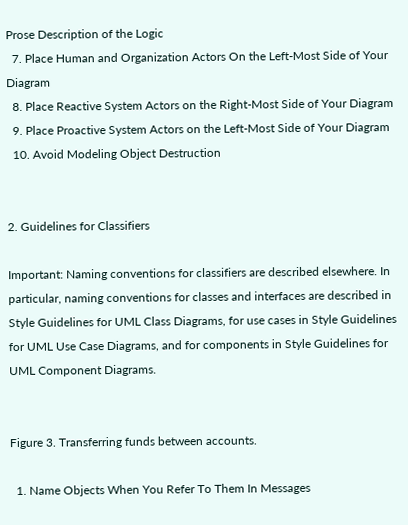Prose Description of the Logic
  7. Place Human and Organization Actors On the Left-Most Side of Your Diagram
  8. Place Reactive System Actors on the Right-Most Side of Your Diagram
  9. Place Proactive System Actors on the Left-Most Side of Your Diagram
  10. Avoid Modeling Object Destruction


2. Guidelines for Classifiers

Important: Naming conventions for classifiers are described elsewhere. In particular, naming conventions for classes and interfaces are described in Style Guidelines for UML Class Diagrams, for use cases in Style Guidelines for UML Use Case Diagrams, and for components in Style Guidelines for UML Component Diagrams.


Figure 3. Transferring funds between accounts.

  1. Name Objects When You Refer To Them In Messages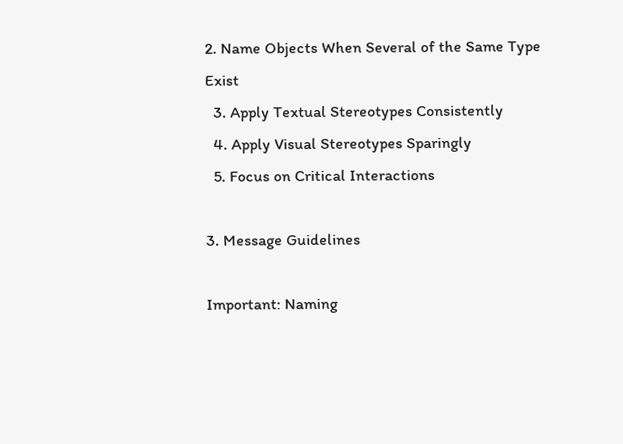2. Name Objects When Several of the Same Type Exist
  3. Apply Textual Stereotypes Consistently
  4. Apply Visual Stereotypes Sparingly
  5. Focus on Critical Interactions

3. Message Guidelines

Important: Naming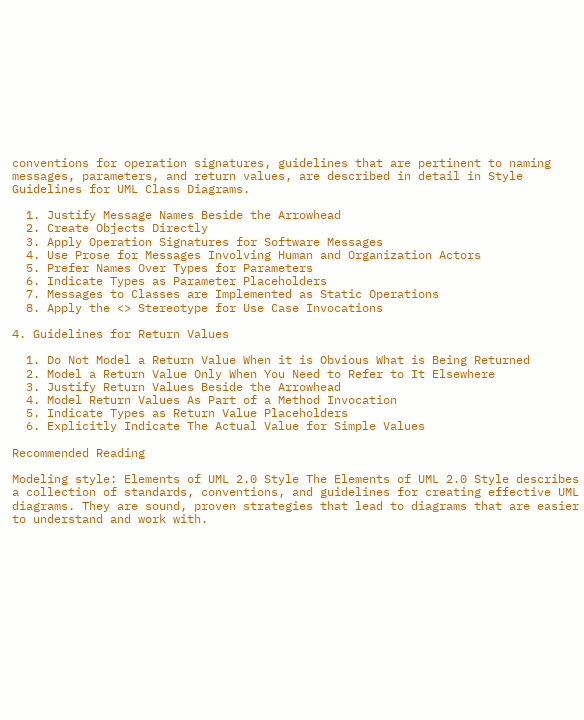conventions for operation signatures, guidelines that are pertinent to naming messages, parameters, and return values, are described in detail in Style Guidelines for UML Class Diagrams.

  1. Justify Message Names Beside the Arrowhead
  2. Create Objects Directly
  3. Apply Operation Signatures for Software Messages
  4. Use Prose for Messages Involving Human and Organization Actors
  5. Prefer Names Over Types for Parameters
  6. Indicate Types as Parameter Placeholders
  7. Messages to Classes are Implemented as Static Operations
  8. Apply the <> Stereotype for Use Case Invocations

4. Guidelines for Return Values

  1. Do Not Model a Return Value When it is Obvious What is Being Returned
  2. Model a Return Value Only When You Need to Refer to It Elsewhere
  3. Justify Return Values Beside the Arrowhead
  4. Model Return Values As Part of a Method Invocation
  5. Indicate Types as Return Value Placeholders
  6. Explicitly Indicate The Actual Value for Simple Values

Recommended Reading

Modeling style: Elements of UML 2.0 Style The Elements of UML 2.0 Style describes a collection of standards, conventions, and guidelines for creating effective UML diagrams. They are sound, proven strategies that lead to diagrams that are easier to understand and work with.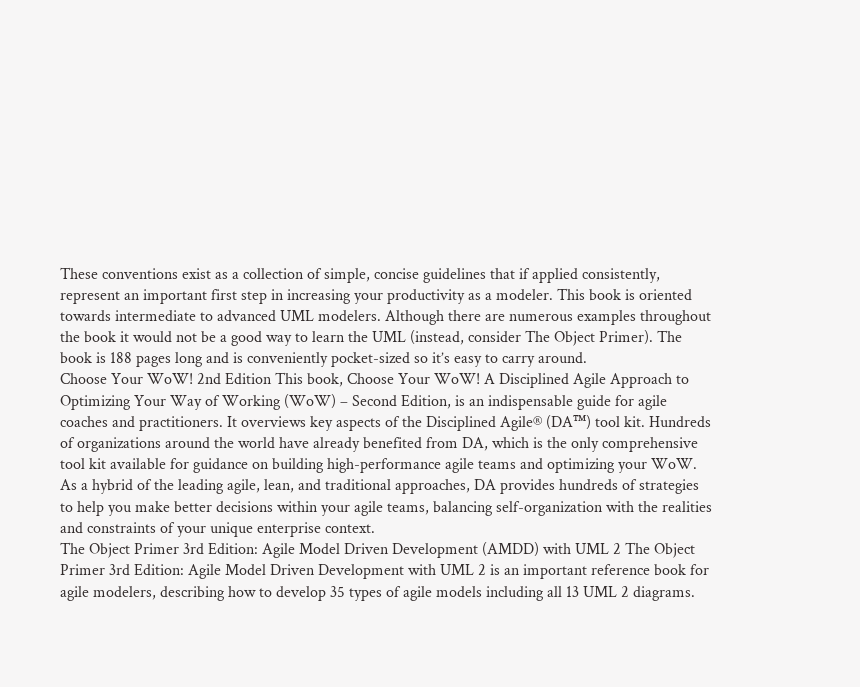These conventions exist as a collection of simple, concise guidelines that if applied consistently, represent an important first step in increasing your productivity as a modeler. This book is oriented towards intermediate to advanced UML modelers. Although there are numerous examples throughout the book it would not be a good way to learn the UML (instead, consider The Object Primer). The book is 188 pages long and is conveniently pocket-sized so it’s easy to carry around.
Choose Your WoW! 2nd Edition This book, Choose Your WoW! A Disciplined Agile Approach to Optimizing Your Way of Working (WoW) – Second Edition, is an indispensable guide for agile coaches and practitioners. It overviews key aspects of the Disciplined Agile® (DA™) tool kit. Hundreds of organizations around the world have already benefited from DA, which is the only comprehensive tool kit available for guidance on building high-performance agile teams and optimizing your WoW. As a hybrid of the leading agile, lean, and traditional approaches, DA provides hundreds of strategies to help you make better decisions within your agile teams, balancing self-organization with the realities and constraints of your unique enterprise context.
The Object Primer 3rd Edition: Agile Model Driven Development (AMDD) with UML 2 The Object Primer 3rd Edition: Agile Model Driven Development with UML 2 is an important reference book for agile modelers, describing how to develop 35 types of agile models including all 13 UML 2 diagrams.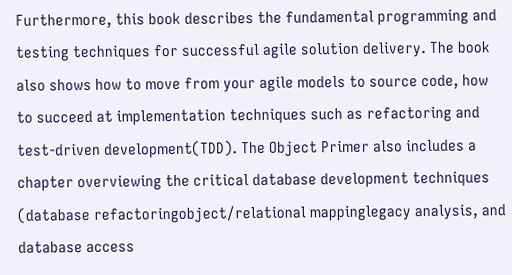Furthermore, this book describes the fundamental programming and testing techniques for successful agile solution delivery. The book also shows how to move from your agile models to source code, how to succeed at implementation techniques such as refactoring and test-driven development(TDD). The Object Primer also includes a chapter overviewing the critical database development techniques (database refactoringobject/relational mappinglegacy analysis, and database access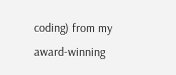coding) from my award-winning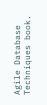Agile Database Techniques book.